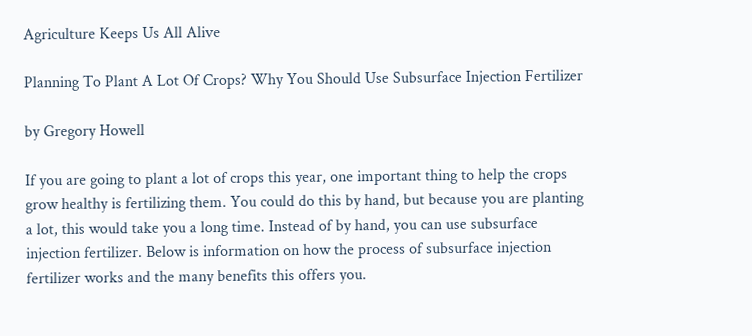Agriculture Keeps Us All Alive

Planning To Plant A Lot Of Crops? Why You Should Use Subsurface Injection Fertilizer

by Gregory Howell

If you are going to plant a lot of crops this year, one important thing to help the crops grow healthy is fertilizing them. You could do this by hand, but because you are planting a lot, this would take you a long time. Instead of by hand, you can use subsurface injection fertilizer. Below is information on how the process of subsurface injection fertilizer works and the many benefits this offers you.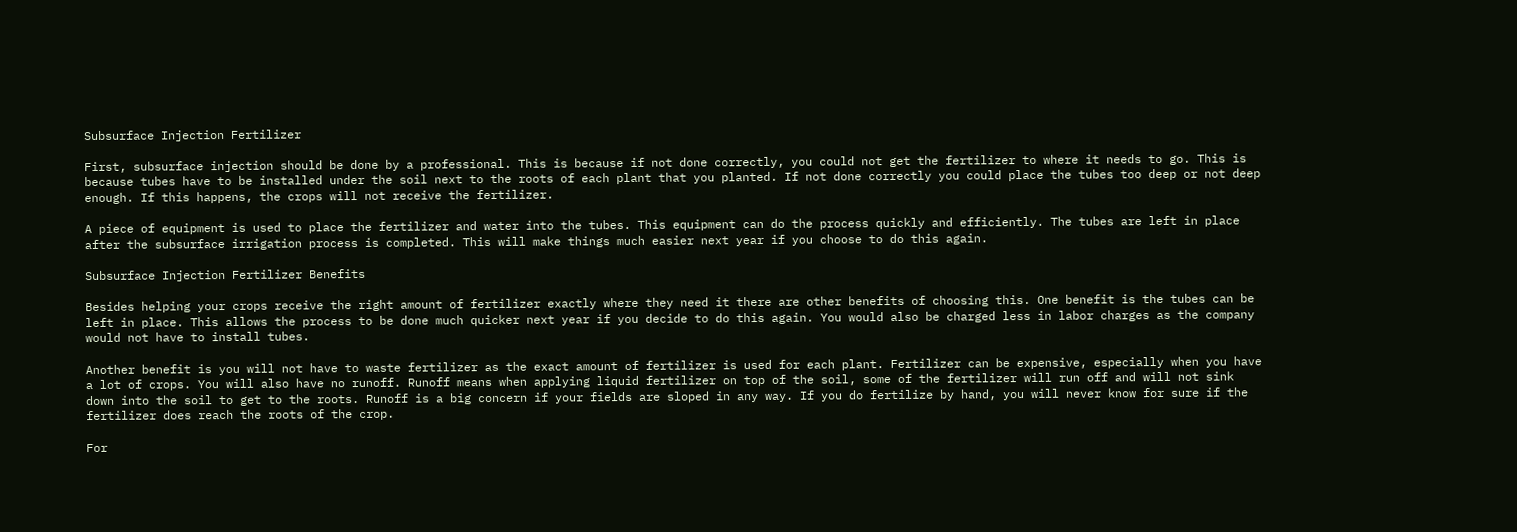Subsurface Injection Fertilizer

First, subsurface injection should be done by a professional. This is because if not done correctly, you could not get the fertilizer to where it needs to go. This is because tubes have to be installed under the soil next to the roots of each plant that you planted. If not done correctly you could place the tubes too deep or not deep enough. If this happens, the crops will not receive the fertilizer.

A piece of equipment is used to place the fertilizer and water into the tubes. This equipment can do the process quickly and efficiently. The tubes are left in place after the subsurface irrigation process is completed. This will make things much easier next year if you choose to do this again.

Subsurface Injection Fertilizer Benefits

Besides helping your crops receive the right amount of fertilizer exactly where they need it there are other benefits of choosing this. One benefit is the tubes can be left in place. This allows the process to be done much quicker next year if you decide to do this again. You would also be charged less in labor charges as the company would not have to install tubes.

Another benefit is you will not have to waste fertilizer as the exact amount of fertilizer is used for each plant. Fertilizer can be expensive, especially when you have a lot of crops. You will also have no runoff. Runoff means when applying liquid fertilizer on top of the soil, some of the fertilizer will run off and will not sink down into the soil to get to the roots. Runoff is a big concern if your fields are sloped in any way. If you do fertilize by hand, you will never know for sure if the fertilizer does reach the roots of the crop.

For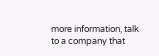more information, talk to a company that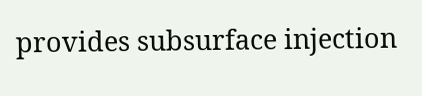provides subsurface injection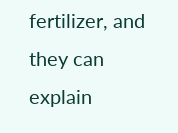fertilizer, and they can explain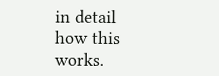in detail how this works.